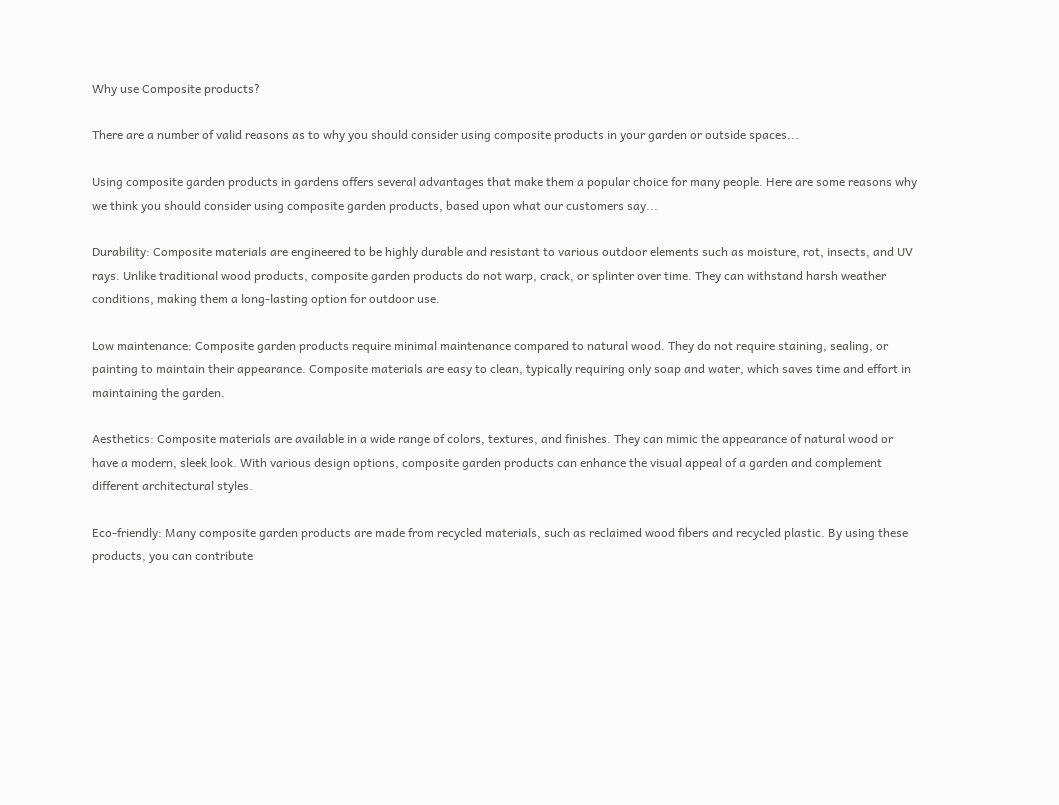Why use Composite products?

There are a number of valid reasons as to why you should consider using composite products in your garden or outside spaces...

Using composite garden products in gardens offers several advantages that make them a popular choice for many people. Here are some reasons why we think you should consider using composite garden products, based upon what our customers say...

Durability: Composite materials are engineered to be highly durable and resistant to various outdoor elements such as moisture, rot, insects, and UV rays. Unlike traditional wood products, composite garden products do not warp, crack, or splinter over time. They can withstand harsh weather conditions, making them a long-lasting option for outdoor use.

Low maintenance: Composite garden products require minimal maintenance compared to natural wood. They do not require staining, sealing, or painting to maintain their appearance. Composite materials are easy to clean, typically requiring only soap and water, which saves time and effort in maintaining the garden.

Aesthetics: Composite materials are available in a wide range of colors, textures, and finishes. They can mimic the appearance of natural wood or have a modern, sleek look. With various design options, composite garden products can enhance the visual appeal of a garden and complement different architectural styles.

Eco-friendly: Many composite garden products are made from recycled materials, such as reclaimed wood fibers and recycled plastic. By using these products, you can contribute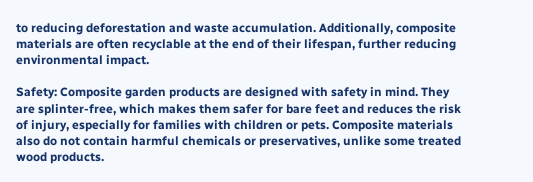to reducing deforestation and waste accumulation. Additionally, composite materials are often recyclable at the end of their lifespan, further reducing environmental impact.

Safety: Composite garden products are designed with safety in mind. They are splinter-free, which makes them safer for bare feet and reduces the risk of injury, especially for families with children or pets. Composite materials also do not contain harmful chemicals or preservatives, unlike some treated wood products.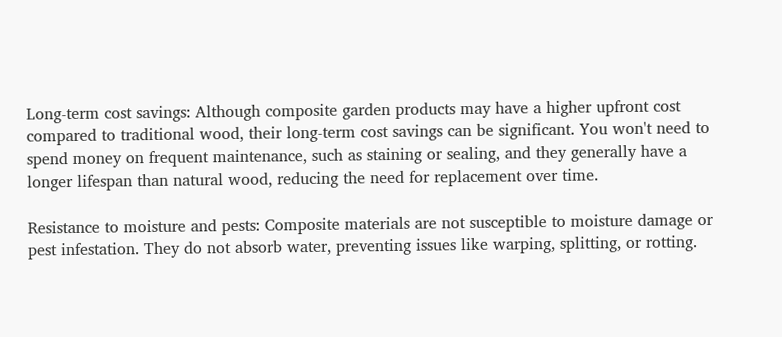Long-term cost savings: Although composite garden products may have a higher upfront cost compared to traditional wood, their long-term cost savings can be significant. You won't need to spend money on frequent maintenance, such as staining or sealing, and they generally have a longer lifespan than natural wood, reducing the need for replacement over time.

Resistance to moisture and pests: Composite materials are not susceptible to moisture damage or pest infestation. They do not absorb water, preventing issues like warping, splitting, or rotting.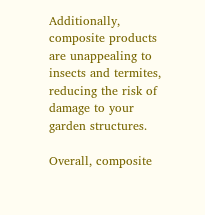Additionally, composite products are unappealing to insects and termites, reducing the risk of damage to your garden structures.

Overall, composite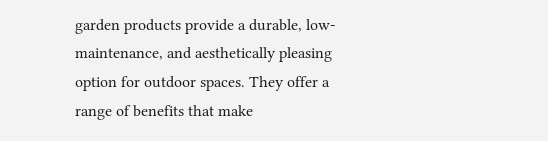garden products provide a durable, low-maintenance, and aesthetically pleasing option for outdoor spaces. They offer a range of benefits that make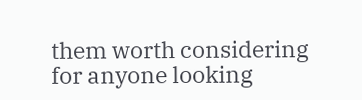them worth considering for anyone looking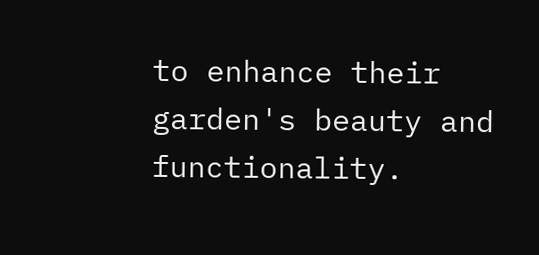to enhance their garden's beauty and functionality.